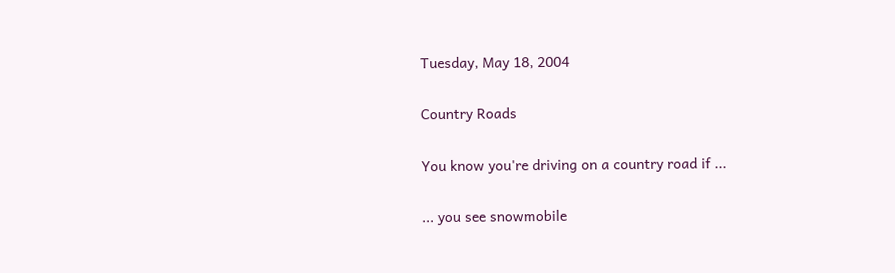Tuesday, May 18, 2004

Country Roads

You know you're driving on a country road if ...

... you see snowmobile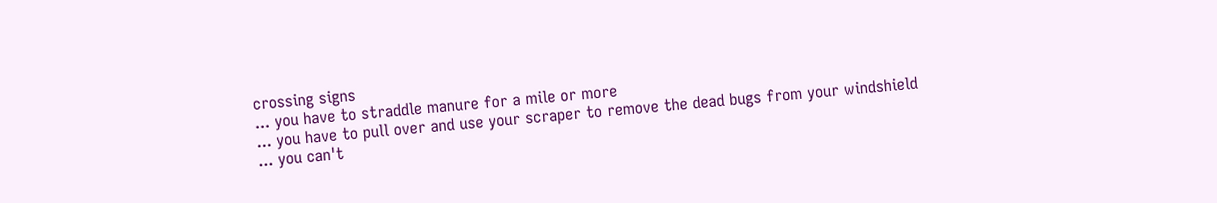crossing signs
... you have to straddle manure for a mile or more
... you have to pull over and use your scraper to remove the dead bugs from your windshield
... you can't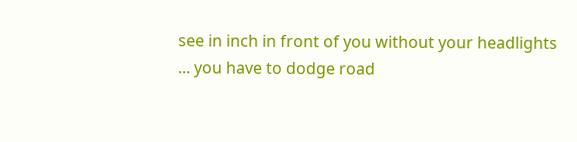see in inch in front of you without your headlights
... you have to dodge road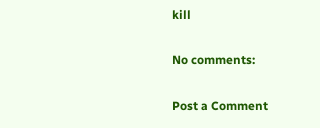kill

No comments:

Post a Comment